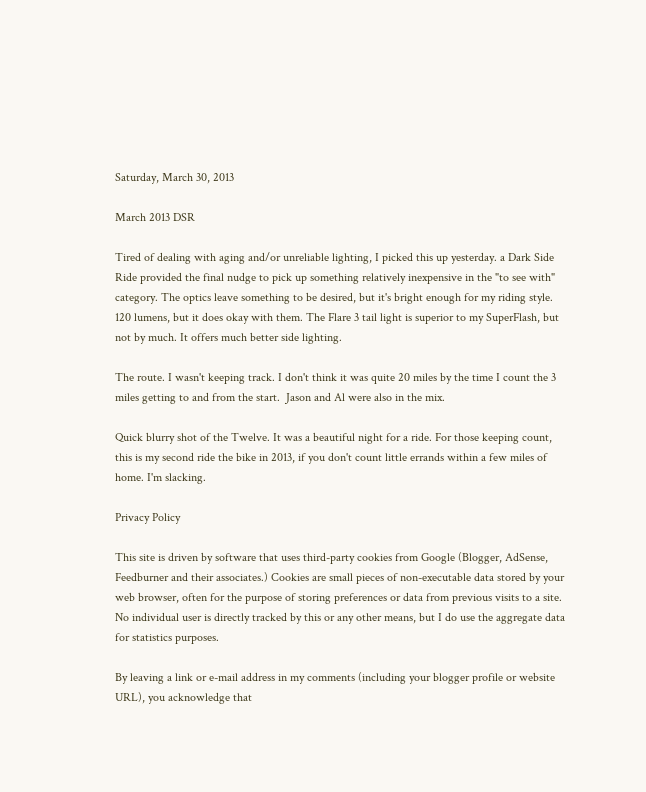Saturday, March 30, 2013

March 2013 DSR

Tired of dealing with aging and/or unreliable lighting, I picked this up yesterday. a Dark Side Ride provided the final nudge to pick up something relatively inexpensive in the "to see with" category. The optics leave something to be desired, but it's bright enough for my riding style. 120 lumens, but it does okay with them. The Flare 3 tail light is superior to my SuperFlash, but not by much. It offers much better side lighting.

The route. I wasn't keeping track. I don't think it was quite 20 miles by the time I count the 3 miles getting to and from the start.  Jason and Al were also in the mix.

Quick blurry shot of the Twelve. It was a beautiful night for a ride. For those keeping count, this is my second ride the bike in 2013, if you don't count little errands within a few miles of home. I'm slacking.

Privacy Policy

This site is driven by software that uses third-party cookies from Google (Blogger, AdSense, Feedburner and their associates.) Cookies are small pieces of non-executable data stored by your web browser, often for the purpose of storing preferences or data from previous visits to a site. No individual user is directly tracked by this or any other means, but I do use the aggregate data for statistics purposes.

By leaving a link or e-mail address in my comments (including your blogger profile or website URL), you acknowledge that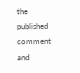the published comment and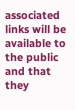associated links will be available to the public and that they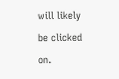will likely be clicked on.